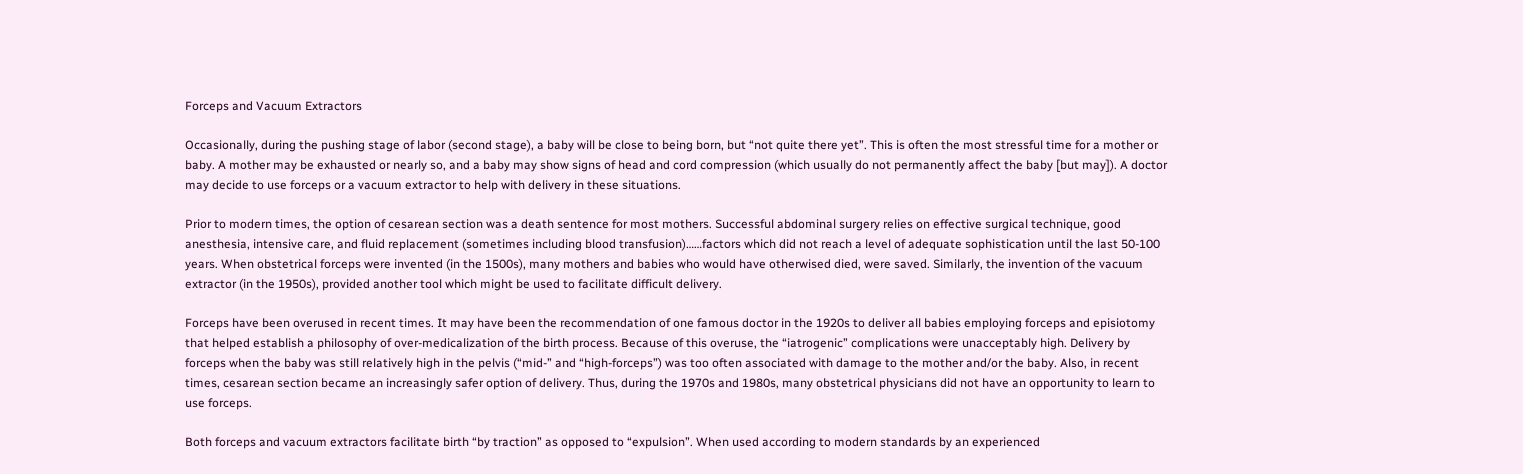Forceps and Vacuum Extractors

Occasionally, during the pushing stage of labor (second stage), a baby will be close to being born, but “not quite there yet”. This is often the most stressful time for a mother or baby. A mother may be exhausted or nearly so, and a baby may show signs of head and cord compression (which usually do not permanently affect the baby [but may]). A doctor may decide to use forceps or a vacuum extractor to help with delivery in these situations.

Prior to modern times, the option of cesarean section was a death sentence for most mothers. Successful abdominal surgery relies on effective surgical technique, good anesthesia, intensive care, and fluid replacement (sometimes including blood transfusion)……factors which did not reach a level of adequate sophistication until the last 50-100 years. When obstetrical forceps were invented (in the 1500s), many mothers and babies who would have otherwised died, were saved. Similarly, the invention of the vacuum extractor (in the 1950s), provided another tool which might be used to facilitate difficult delivery.

Forceps have been overused in recent times. It may have been the recommendation of one famous doctor in the 1920s to deliver all babies employing forceps and episiotomy that helped establish a philosophy of over-medicalization of the birth process. Because of this overuse, the “iatrogenic” complications were unacceptably high. Delivery by forceps when the baby was still relatively high in the pelvis (“mid-” and “high-forceps”) was too often associated with damage to the mother and/or the baby. Also, in recent times, cesarean section became an increasingly safer option of delivery. Thus, during the 1970s and 1980s, many obstetrical physicians did not have an opportunity to learn to use forceps.

Both forceps and vacuum extractors facilitate birth “by traction” as opposed to “expulsion”. When used according to modern standards by an experienced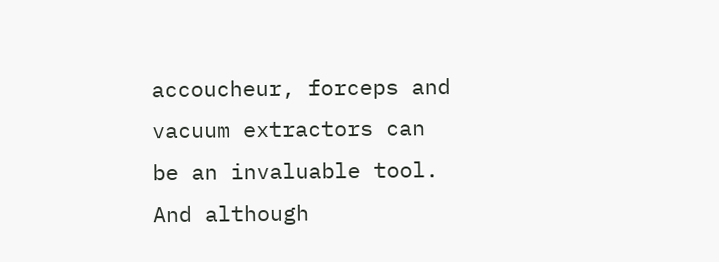accoucheur, forceps and vacuum extractors can be an invaluable tool. And although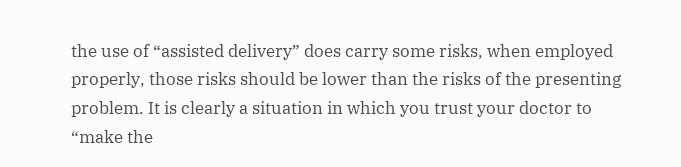the use of “assisted delivery” does carry some risks, when employed properly, those risks should be lower than the risks of the presenting problem. It is clearly a situation in which you trust your doctor to “make the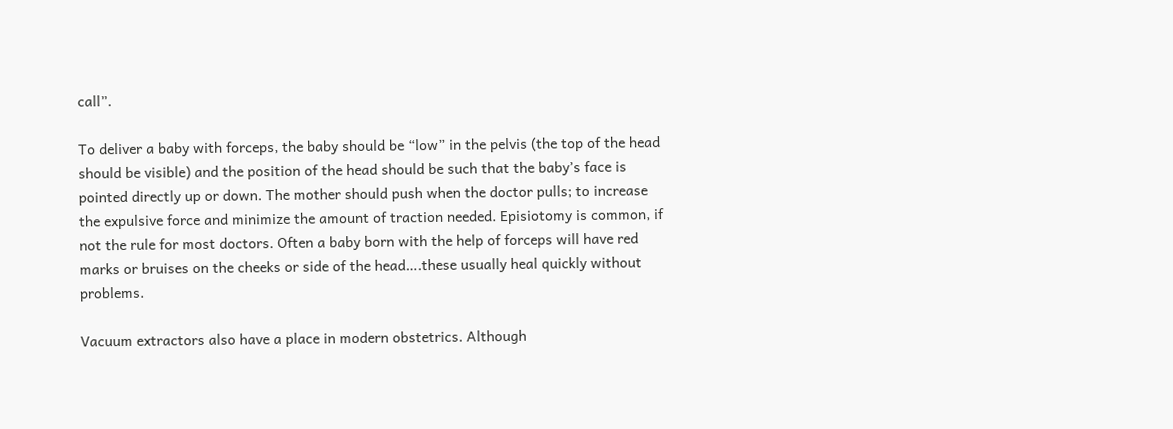call”.

To deliver a baby with forceps, the baby should be “low” in the pelvis (the top of the head should be visible) and the position of the head should be such that the baby’s face is pointed directly up or down. The mother should push when the doctor pulls; to increase the expulsive force and minimize the amount of traction needed. Episiotomy is common, if not the rule for most doctors. Often a baby born with the help of forceps will have red marks or bruises on the cheeks or side of the head….these usually heal quickly without problems.

Vacuum extractors also have a place in modern obstetrics. Although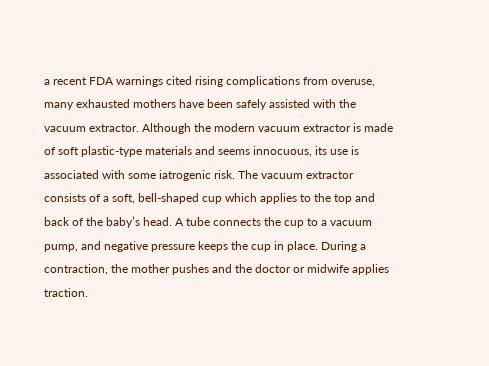a recent FDA warnings cited rising complications from overuse, many exhausted mothers have been safely assisted with the vacuum extractor. Although the modern vacuum extractor is made of soft plastic-type materials and seems innocuous, its use is associated with some iatrogenic risk. The vacuum extractor consists of a soft, bell-shaped cup which applies to the top and back of the baby’s head. A tube connects the cup to a vacuum pump, and negative pressure keeps the cup in place. During a contraction, the mother pushes and the doctor or midwife applies traction.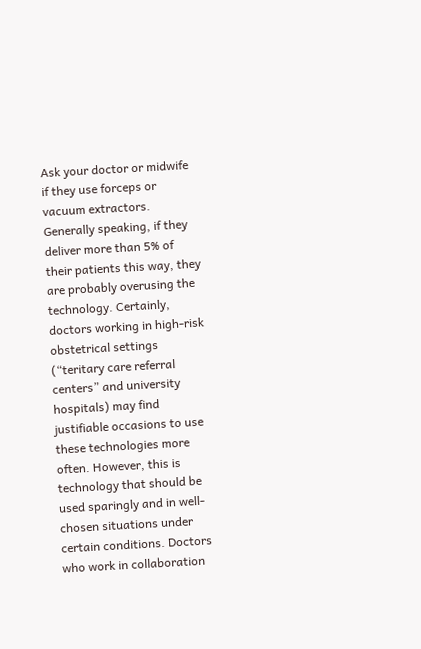Ask your doctor or midwife if they use forceps or vacuum extractors. Generally speaking, if they deliver more than 5% of their patients this way, they are probably overusing the technology. Certainly, doctors working in high-risk obstetrical settings (“teritary care referral centers” and university hospitals) may find justifiable occasions to use these technologies more often. However, this is technology that should be used sparingly and in well-chosen situations under certain conditions. Doctors who work in collaboration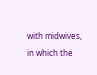with midwives, in which the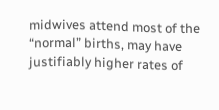midwives attend most of the “normal” births, may have justifiably higher rates of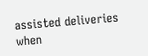assisted deliveries when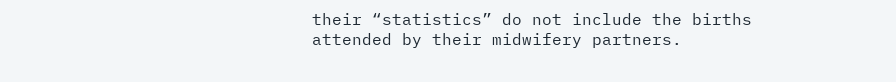their “statistics” do not include the births attended by their midwifery partners.